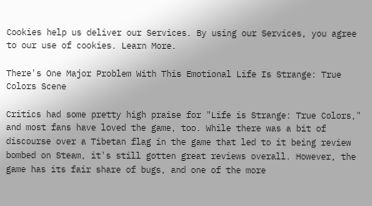Cookies help us deliver our Services. By using our Services, you agree to our use of cookies. Learn More.

There's One Major Problem With This Emotional Life Is Strange: True Colors Scene

Critics had some pretty high praise for "Life is Strange: True Colors," and most fans have loved the game, too. While there was a bit of discourse over a Tibetan flag in the game that led to it being review bombed on Steam, it's still gotten great reviews overall. However, the game has its fair share of bugs, and one of the more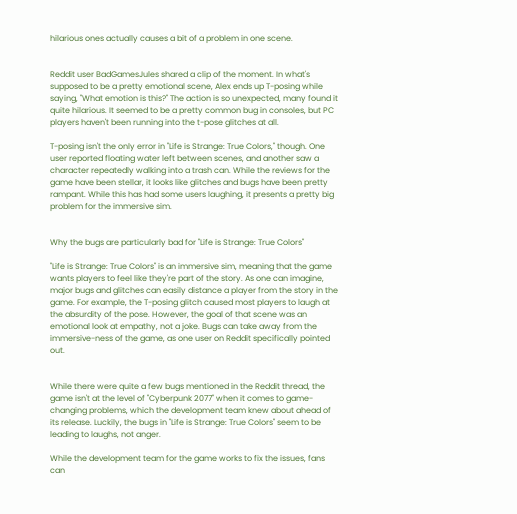hilarious ones actually causes a bit of a problem in one scene.


Reddit user BadGamesJules shared a clip of the moment. In what's supposed to be a pretty emotional scene, Alex ends up T-posing while saying, "What emotion is this?" The action is so unexpected, many found it quite hilarious. It seemed to be a pretty common bug in consoles, but PC players haven't been running into the t-pose glitches at all.

T-posing isn't the only error in "Life is Strange: True Colors," though. One user reported floating water left between scenes, and another saw a character repeatedly walking into a trash can. While the reviews for the game have been stellar, it looks like glitches and bugs have been pretty rampant. While this has had some users laughing, it presents a pretty big problem for the immersive sim.


Why the bugs are particularly bad for "Life is Strange: True Colors"

"Life is Strange: True Colors" is an immersive sim, meaning that the game wants players to feel like they're part of the story. As one can imagine, major bugs and glitches can easily distance a player from the story in the game. For example, the T-posing glitch caused most players to laugh at the absurdity of the pose. However, the goal of that scene was an emotional look at empathy, not a joke. Bugs can take away from the immersive-ness of the game, as one user on Reddit specifically pointed out.


While there were quite a few bugs mentioned in the Reddit thread, the game isn't at the level of "Cyberpunk 2077" when it comes to game-changing problems, which the development team knew about ahead of its release. Luckily, the bugs in "Life is Strange: True Colors" seem to be leading to laughs, not anger.

While the development team for the game works to fix the issues, fans can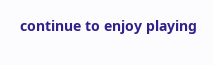continue to enjoy playing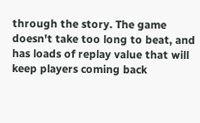through the story. The game doesn't take too long to beat, and has loads of replay value that will keep players coming back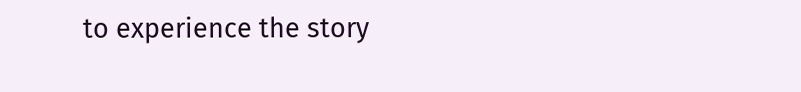to experience the story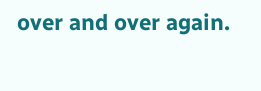over and over again.